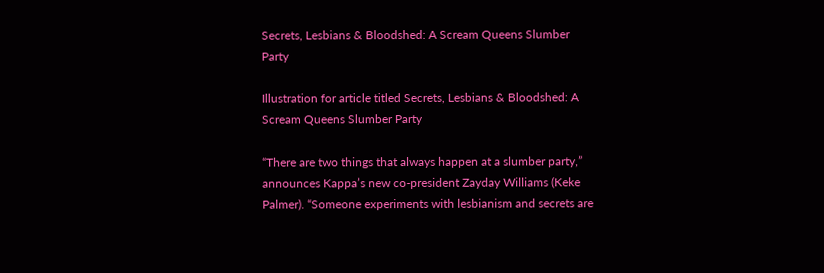Secrets, Lesbians & Bloodshed: A Scream Queens Slumber Party

Illustration for article titled Secrets, Lesbians & Bloodshed: A Scream Queens Slumber Party

“There are two things that always happen at a slumber party,” announces Kappa’s new co-president Zayday Williams (Keke Palmer). “Someone experiments with lesbianism and secrets are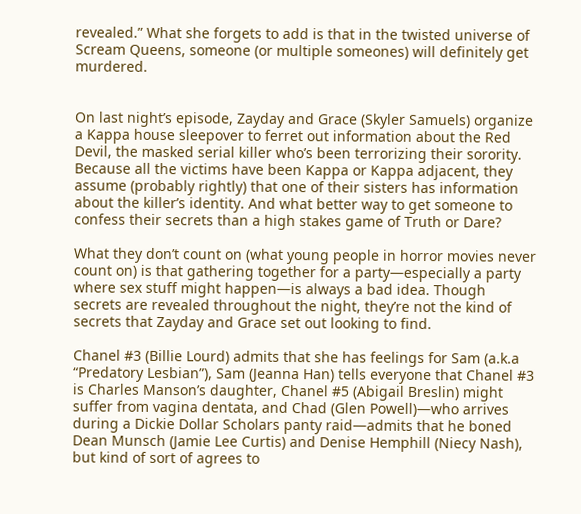revealed.” What she forgets to add is that in the twisted universe of Scream Queens, someone (or multiple someones) will definitely get murdered.


On last night’s episode, Zayday and Grace (Skyler Samuels) organize a Kappa house sleepover to ferret out information about the Red Devil, the masked serial killer who’s been terrorizing their sorority. Because all the victims have been Kappa or Kappa adjacent, they assume (probably rightly) that one of their sisters has information about the killer’s identity. And what better way to get someone to confess their secrets than a high stakes game of Truth or Dare?

What they don’t count on (what young people in horror movies never count on) is that gathering together for a party—especially a party where sex stuff might happen—is always a bad idea. Though secrets are revealed throughout the night, they’re not the kind of secrets that Zayday and Grace set out looking to find.

Chanel #3 (Billie Lourd) admits that she has feelings for Sam (a.k.a “Predatory Lesbian”), Sam (Jeanna Han) tells everyone that Chanel #3 is Charles Manson’s daughter, Chanel #5 (Abigail Breslin) might suffer from vagina dentata, and Chad (Glen Powell)—who arrives during a Dickie Dollar Scholars panty raid—admits that he boned Dean Munsch (Jamie Lee Curtis) and Denise Hemphill (Niecy Nash), but kind of sort of agrees to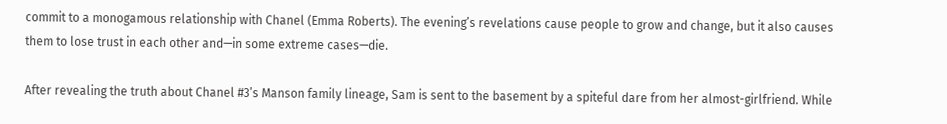commit to a monogamous relationship with Chanel (Emma Roberts). The evening’s revelations cause people to grow and change, but it also causes them to lose trust in each other and—in some extreme cases—die.

After revealing the truth about Chanel #3’s Manson family lineage, Sam is sent to the basement by a spiteful dare from her almost-girlfriend. While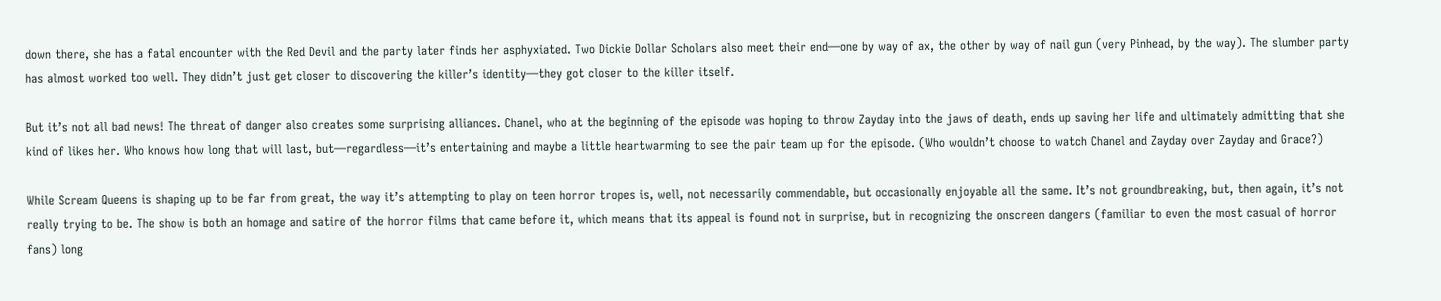down there, she has a fatal encounter with the Red Devil and the party later finds her asphyxiated. Two Dickie Dollar Scholars also meet their end—one by way of ax, the other by way of nail gun (very Pinhead, by the way). The slumber party has almost worked too well. They didn’t just get closer to discovering the killer’s identity—they got closer to the killer itself.

But it’s not all bad news! The threat of danger also creates some surprising alliances. Chanel, who at the beginning of the episode was hoping to throw Zayday into the jaws of death, ends up saving her life and ultimately admitting that she kind of likes her. Who knows how long that will last, but—regardless—it’s entertaining and maybe a little heartwarming to see the pair team up for the episode. (Who wouldn’t choose to watch Chanel and Zayday over Zayday and Grace?)

While Scream Queens is shaping up to be far from great, the way it’s attempting to play on teen horror tropes is, well, not necessarily commendable, but occasionally enjoyable all the same. It’s not groundbreaking, but, then again, it’s not really trying to be. The show is both an homage and satire of the horror films that came before it, which means that its appeal is found not in surprise, but in recognizing the onscreen dangers (familiar to even the most casual of horror fans) long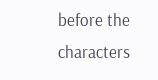before the characters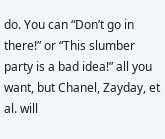do. You can “Don’t go in there!” or “This slumber party is a bad idea!” all you want, but Chanel, Zayday, et al. will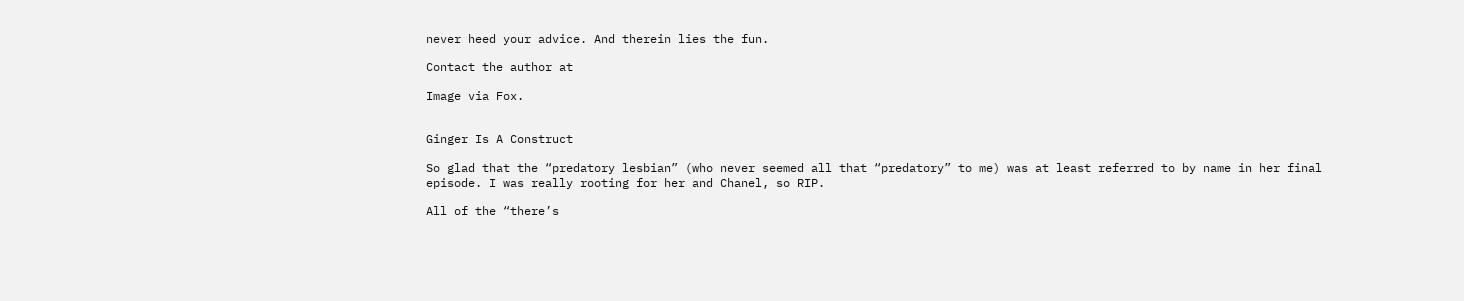never heed your advice. And therein lies the fun.

Contact the author at

Image via Fox.


Ginger Is A Construct

So glad that the “predatory lesbian” (who never seemed all that “predatory” to me) was at least referred to by name in her final episode. I was really rooting for her and Chanel, so RIP.

All of the “there’s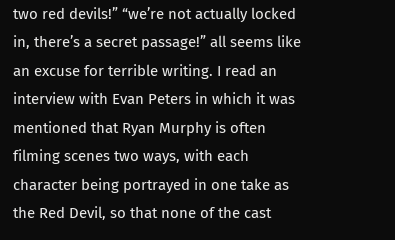two red devils!” “we’re not actually locked in, there’s a secret passage!” all seems like an excuse for terrible writing. I read an interview with Evan Peters in which it was mentioned that Ryan Murphy is often filming scenes two ways, with each character being portrayed in one take as the Red Devil, so that none of the cast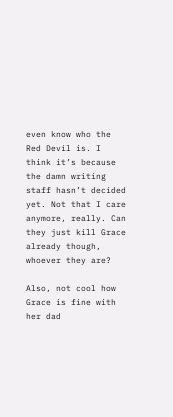even know who the Red Devil is. I think it’s because the damn writing staff hasn’t decided yet. Not that I care anymore, really. Can they just kill Grace already though, whoever they are?

Also, not cool how Grace is fine with her dad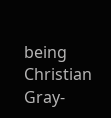being Christian Gray-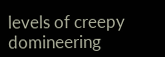levels of creepy domineering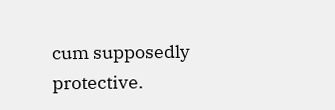cum supposedly protective.